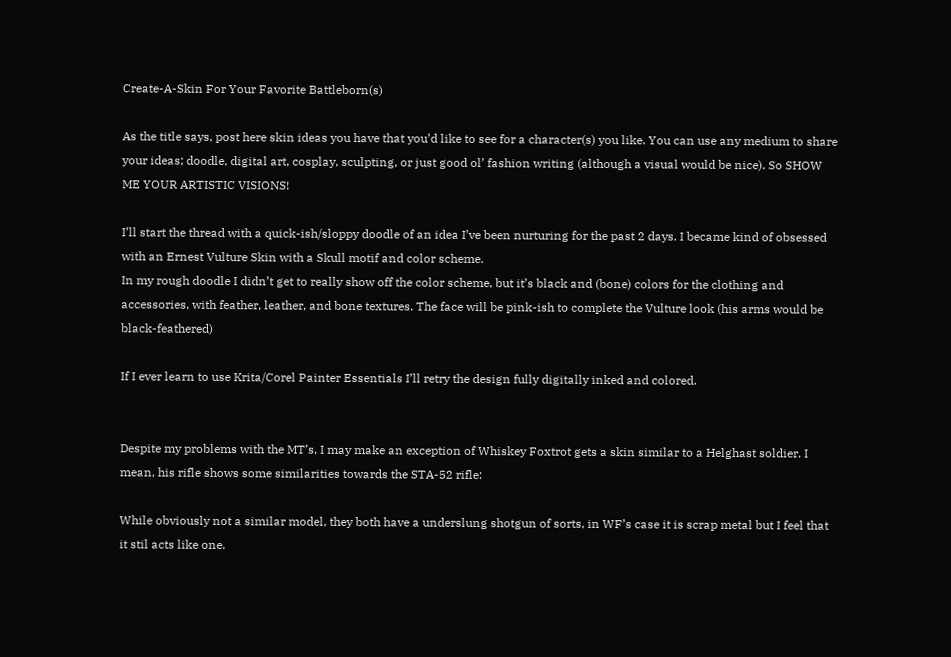Create-A-Skin For Your Favorite Battleborn(s)

As the title says, post here skin ideas you have that you’d like to see for a character(s) you like. You can use any medium to share your ideas; doodle, digital art, cosplay, sculpting, or just good ol’ fashion writing (although a visual would be nice). So SHOW ME YOUR ARTISTIC VISIONS!

I’ll start the thread with a quick-ish/sloppy doodle of an idea I’ve been nurturing for the past 2 days. I became kind of obsessed with an Ernest Vulture Skin with a Skull motif and color scheme.
In my rough doodle I didn’t get to really show off the color scheme, but it’s black and (bone) colors for the clothing and accessories, with feather, leather, and bone textures. The face will be pink-ish to complete the Vulture look (his arms would be black-feathered)

If I ever learn to use Krita/Corel Painter Essentials I’ll retry the design fully digitally inked and colored.


Despite my problems with the MT’s, I may make an exception of Whiskey Foxtrot gets a skin similar to a Helghast soldier. I mean, his rifle shows some similarities towards the STA-52 rifle:

While obviously not a similar model, they both have a underslung shotgun of sorts, in WF’s case it is scrap metal but I feel that it stil acts like one.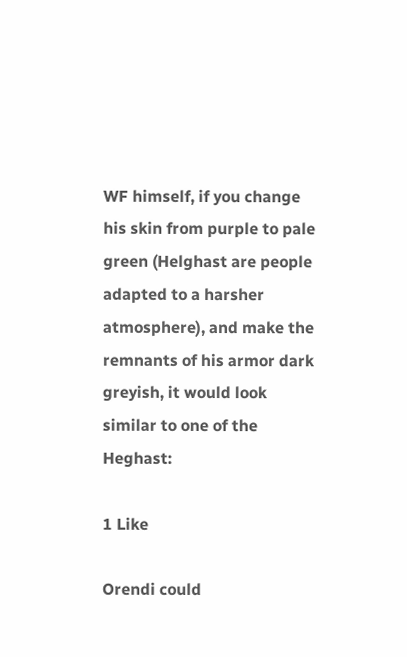WF himself, if you change his skin from purple to pale green (Helghast are people adapted to a harsher atmosphere), and make the remnants of his armor dark greyish, it would look similar to one of the Heghast:

1 Like

Orendi could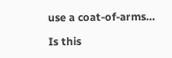use a coat-of-arms…

Is this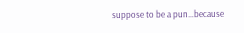suppose to be a pun…because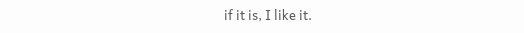if it is, I like it.